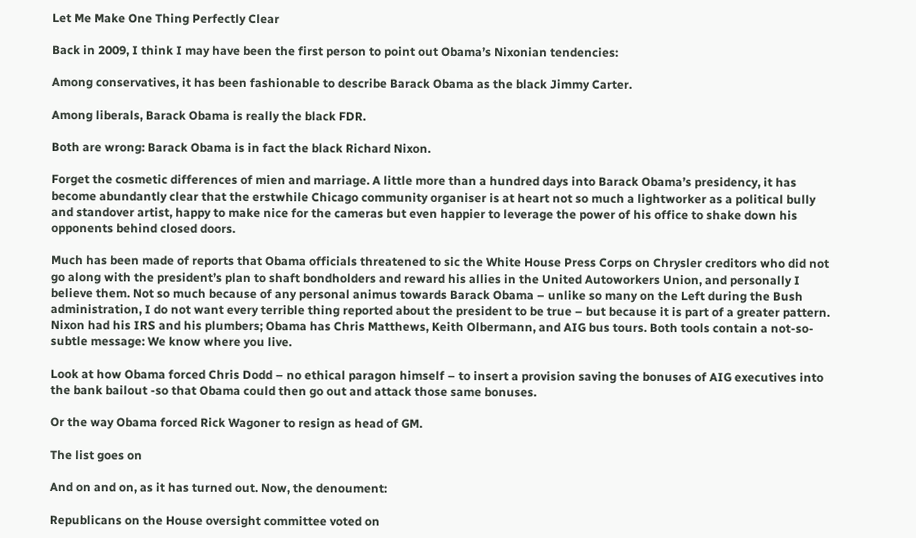Let Me Make One Thing Perfectly Clear

Back in 2009, I think I may have been the first person to point out Obama’s Nixonian tendencies:

Among conservatives, it has been fashionable to describe Barack Obama as the black Jimmy Carter.

Among liberals, Barack Obama is really the black FDR.

Both are wrong: Barack Obama is in fact the black Richard Nixon.

Forget the cosmetic differences of mien and marriage. A little more than a hundred days into Barack Obama’s presidency, it has become abundantly clear that the erstwhile Chicago community organiser is at heart not so much a lightworker as a political bully and standover artist, happy to make nice for the cameras but even happier to leverage the power of his office to shake down his opponents behind closed doors.

Much has been made of reports that Obama officials threatened to sic the White House Press Corps on Chrysler creditors who did not go along with the president’s plan to shaft bondholders and reward his allies in the United Autoworkers Union, and personally I believe them. Not so much because of any personal animus towards Barack Obama – unlike so many on the Left during the Bush administration, I do not want every terrible thing reported about the president to be true – but because it is part of a greater pattern. Nixon had his IRS and his plumbers; Obama has Chris Matthews, Keith Olbermann, and AIG bus tours. Both tools contain a not-so-subtle message: We know where you live.

Look at how Obama forced Chris Dodd – no ethical paragon himself – to insert a provision saving the bonuses of AIG executives into the bank bailout -so that Obama could then go out and attack those same bonuses.

Or the way Obama forced Rick Wagoner to resign as head of GM.

The list goes on

And on and on, as it has turned out. Now, the denoument:

Republicans on the House oversight committee voted on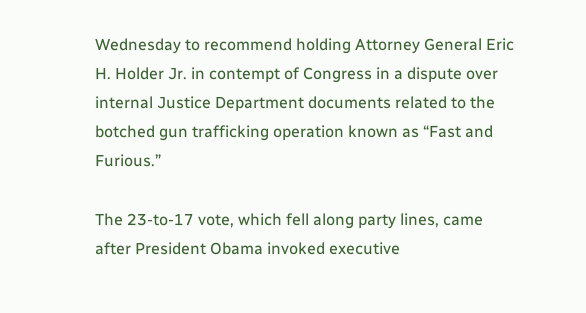Wednesday to recommend holding Attorney General Eric H. Holder Jr. in contempt of Congress in a dispute over internal Justice Department documents related to the botched gun trafficking operation known as “Fast and Furious.”

The 23-to-17 vote, which fell along party lines, came after President Obama invoked executive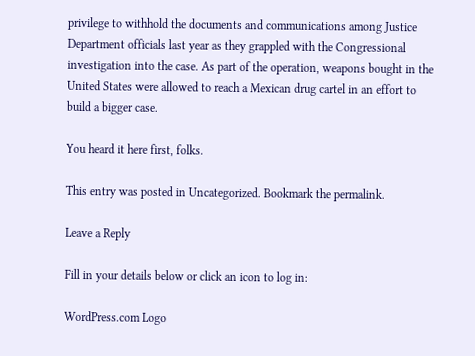privilege to withhold the documents and communications among Justice Department officials last year as they grappled with the Congressional investigation into the case. As part of the operation, weapons bought in the United States were allowed to reach a Mexican drug cartel in an effort to build a bigger case.

You heard it here first, folks.

This entry was posted in Uncategorized. Bookmark the permalink.

Leave a Reply

Fill in your details below or click an icon to log in:

WordPress.com Logo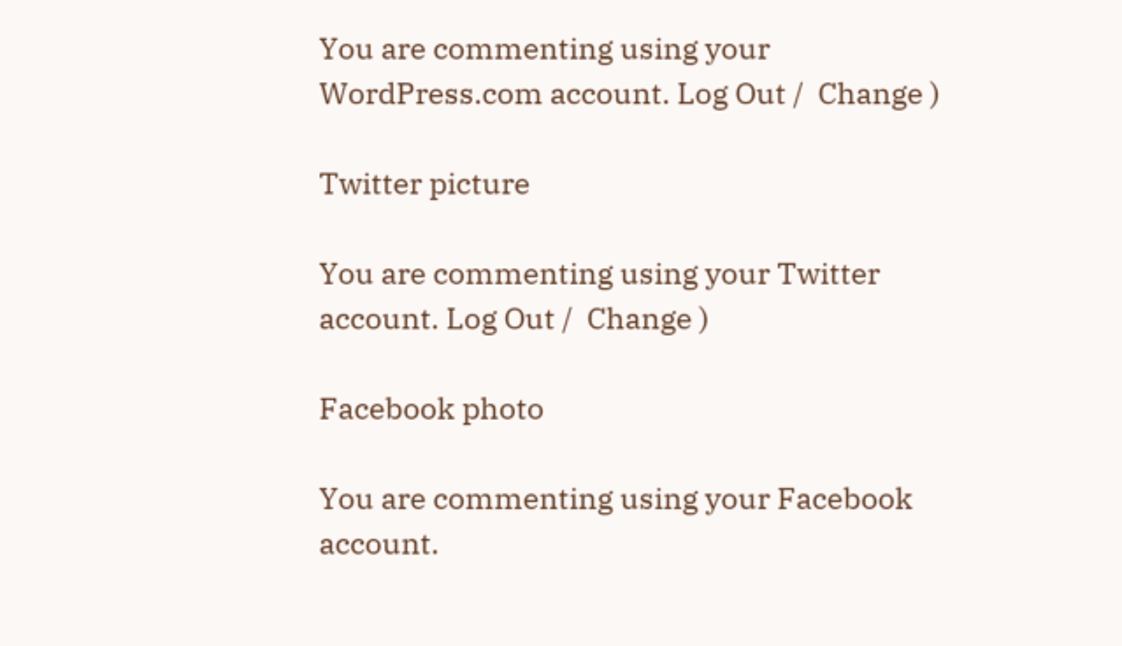You are commenting using your WordPress.com account. Log Out /  Change )

Twitter picture

You are commenting using your Twitter account. Log Out /  Change )

Facebook photo

You are commenting using your Facebook account.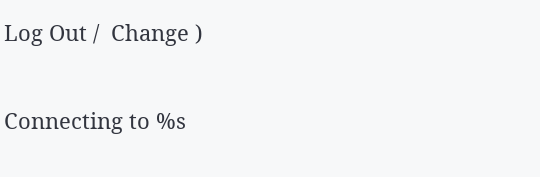Log Out /  Change )

Connecting to %s